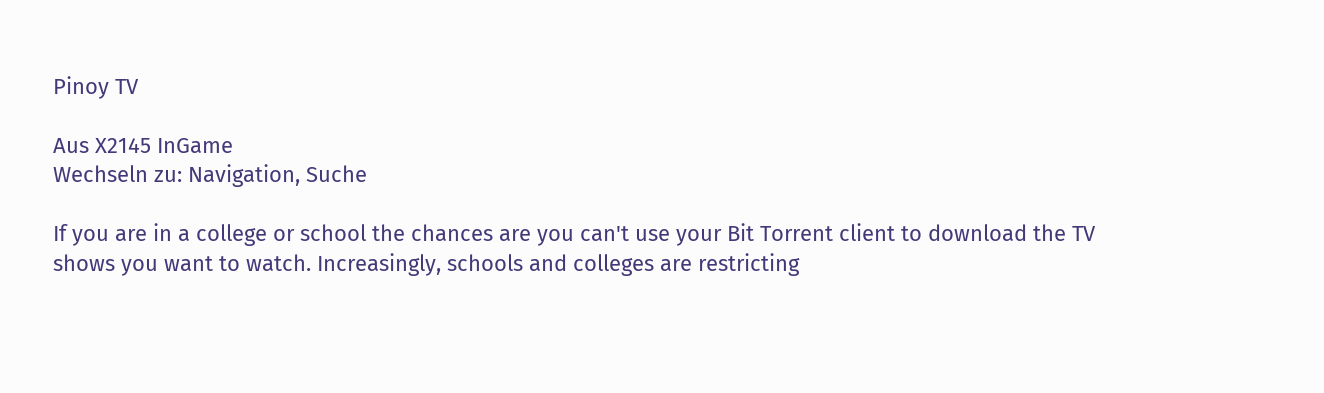Pinoy TV

Aus X2145 InGame
Wechseln zu: Navigation, Suche

If you are in a college or school the chances are you can't use your Bit Torrent client to download the TV shows you want to watch. Increasingly, schools and colleges are restricting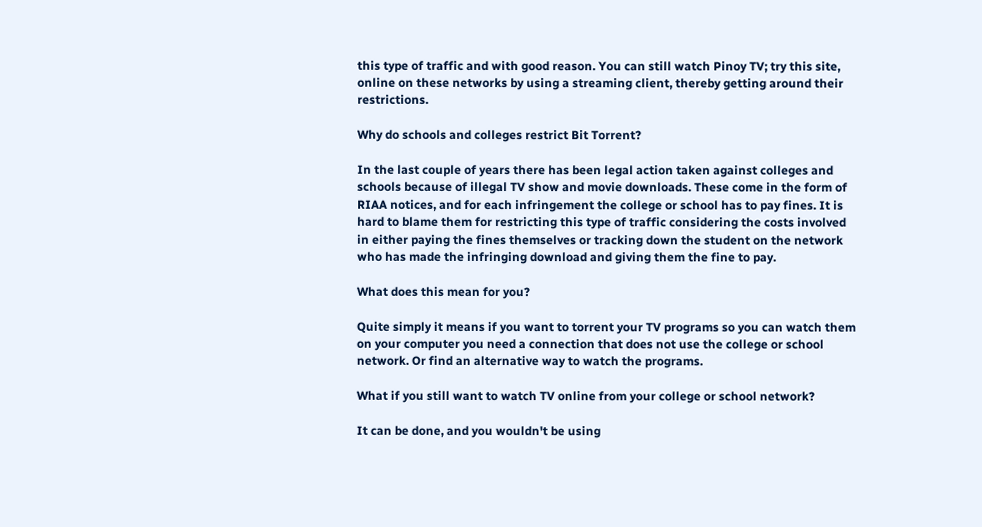this type of traffic and with good reason. You can still watch Pinoy TV; try this site, online on these networks by using a streaming client, thereby getting around their restrictions.

Why do schools and colleges restrict Bit Torrent?

In the last couple of years there has been legal action taken against colleges and schools because of illegal TV show and movie downloads. These come in the form of RIAA notices, and for each infringement the college or school has to pay fines. It is hard to blame them for restricting this type of traffic considering the costs involved in either paying the fines themselves or tracking down the student on the network who has made the infringing download and giving them the fine to pay.

What does this mean for you?

Quite simply it means if you want to torrent your TV programs so you can watch them on your computer you need a connection that does not use the college or school network. Or find an alternative way to watch the programs.

What if you still want to watch TV online from your college or school network?

It can be done, and you wouldn't be using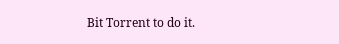Bit Torrent to do it.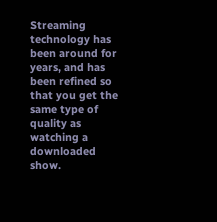Streaming technology has been around for years, and has been refined so that you get the same type of quality as watching a downloaded show.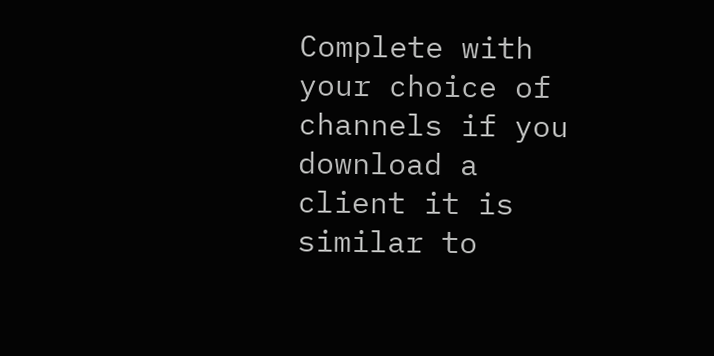Complete with your choice of channels if you download a client it is similar to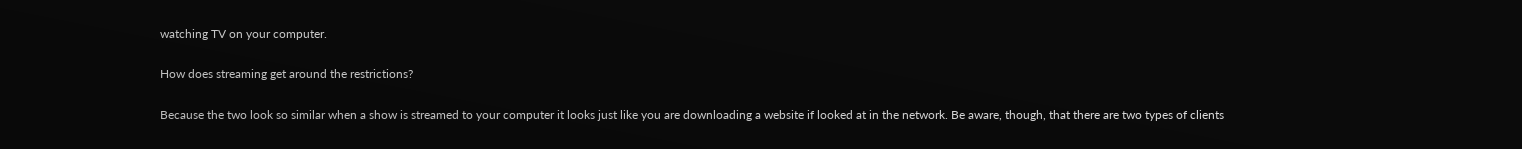watching TV on your computer.

How does streaming get around the restrictions?

Because the two look so similar when a show is streamed to your computer it looks just like you are downloading a website if looked at in the network. Be aware, though, that there are two types of clients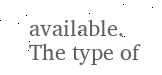available. The type of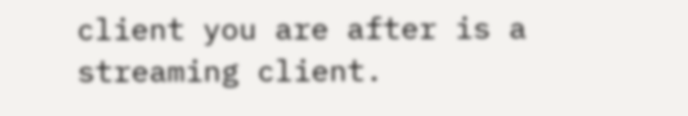client you are after is a streaming client.